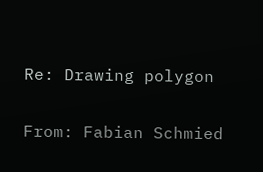Re: Drawing polygon

From: Fabian Schmied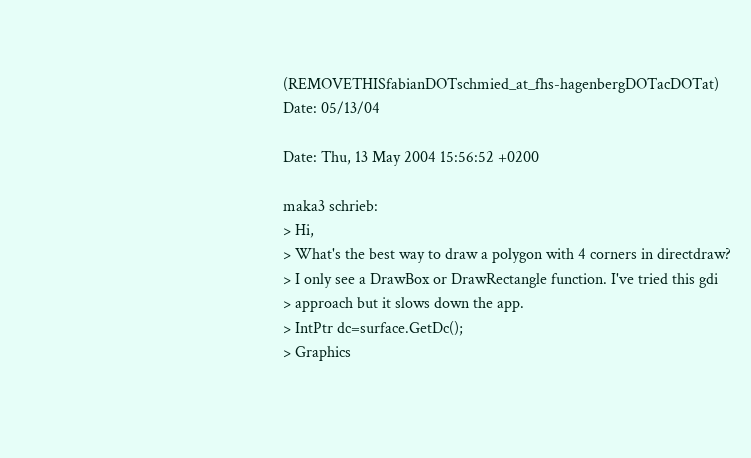(REMOVETHISfabianDOTschmied_at_fhs-hagenbergDOTacDOTat)
Date: 05/13/04

Date: Thu, 13 May 2004 15:56:52 +0200

maka3 schrieb:
> Hi,
> What's the best way to draw a polygon with 4 corners in directdraw?
> I only see a DrawBox or DrawRectangle function. I've tried this gdi
> approach but it slows down the app.
> IntPtr dc=surface.GetDc();
> Graphics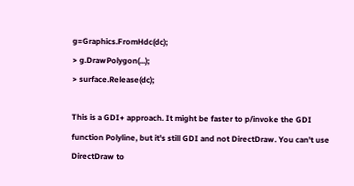g=Graphics.FromHdc(dc);
> g.DrawPolygon(...);
> surface.Release(dc);

This is a GDI+ approach. It might be faster to p/invoke the GDI
function Polyline, but it's still GDI and not DirectDraw. You can't use
DirectDraw to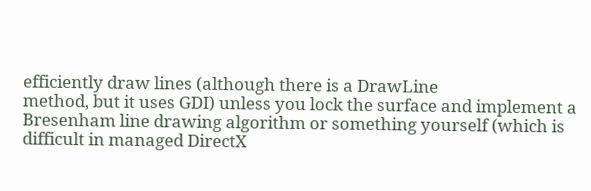efficiently draw lines (although there is a DrawLine
method, but it uses GDI) unless you lock the surface and implement a
Bresenham line drawing algorithm or something yourself (which is
difficult in managed DirectX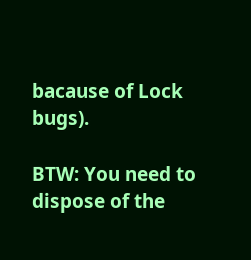bacause of Lock bugs).

BTW: You need to dispose of the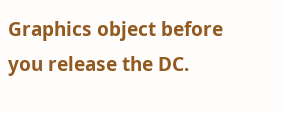Graphics object before you release the DC.